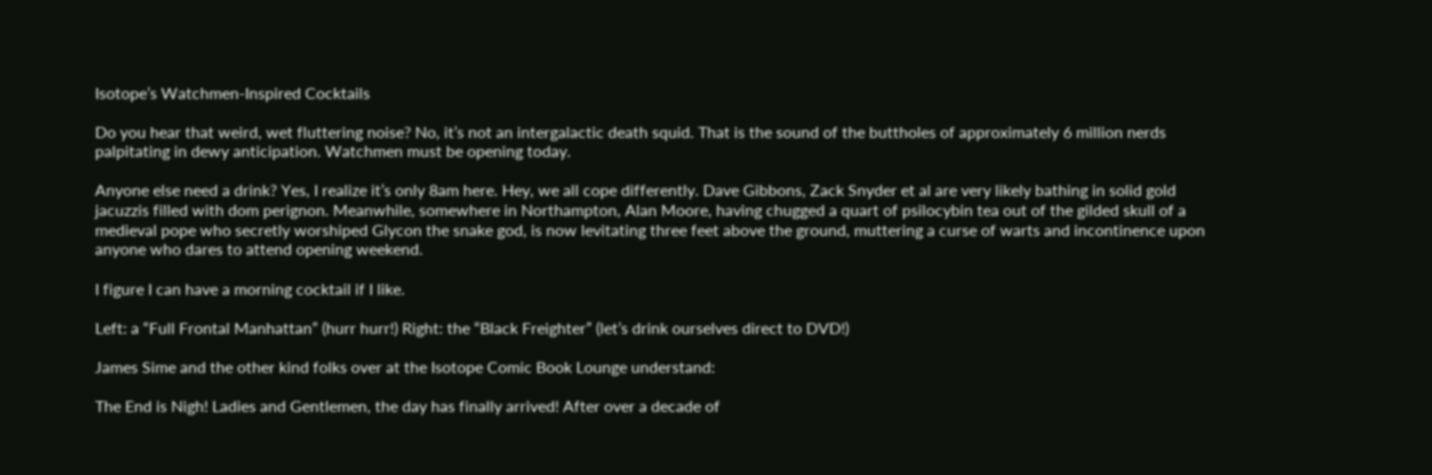Isotope’s Watchmen-Inspired Cocktails

Do you hear that weird, wet fluttering noise? No, it’s not an intergalactic death squid. That is the sound of the buttholes of approximately 6 million nerds palpitating in dewy anticipation. Watchmen must be opening today.

Anyone else need a drink? Yes, I realize it’s only 8am here. Hey, we all cope differently. Dave Gibbons, Zack Snyder et al are very likely bathing in solid gold jacuzzis filled with dom perignon. Meanwhile, somewhere in Northampton, Alan Moore, having chugged a quart of psilocybin tea out of the gilded skull of a medieval pope who secretly worshiped Glycon the snake god, is now levitating three feet above the ground, muttering a curse of warts and incontinence upon anyone who dares to attend opening weekend.

I figure I can have a morning cocktail if I like.

Left: a “Full Frontal Manhattan” (hurr hurr!) Right: the “Black Freighter” (let’s drink ourselves direct to DVD!)

James Sime and the other kind folks over at the Isotope Comic Book Lounge understand:

The End is Nigh! Ladies and Gentlemen, the day has finally arrived! After over a decade of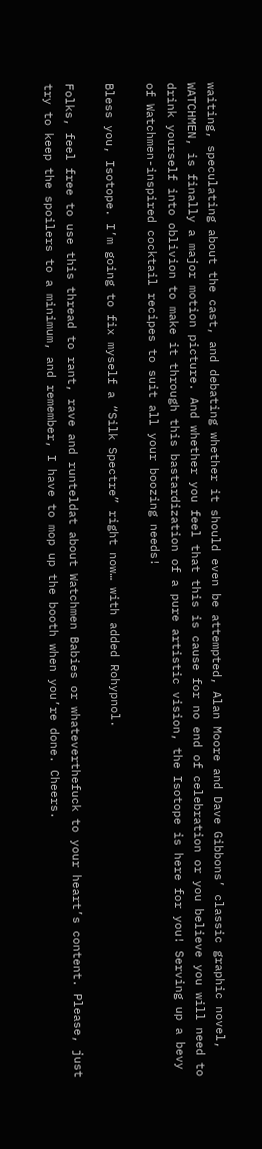waiting, speculating about the cast, and debating whether it should even be attempted, Alan Moore and Dave Gibbons’ classic graphic novel, WATCHMEN, is finally a major motion picture. And whether you feel that this is cause for no end of celebration or you believe you will need to drink yourself into oblivion to make it through this bastardization of a pure artistic vision, the Isotope is here for you! Serving up a bevy of Watchmen-inspired cocktail recipes to suit all your boozing needs!

Bless you, Isotope. I’m going to fix myself a “Silk Spectre” right now… with added Rohypnol.

Folks, feel free to use this thread to rant, rave and runteldat about Watchmen Babies or whateverthefuck to your heart’s content. Please, just try to keep the spoilers to a minimum, and remember, I have to mop up the booth when you’re done. Cheers.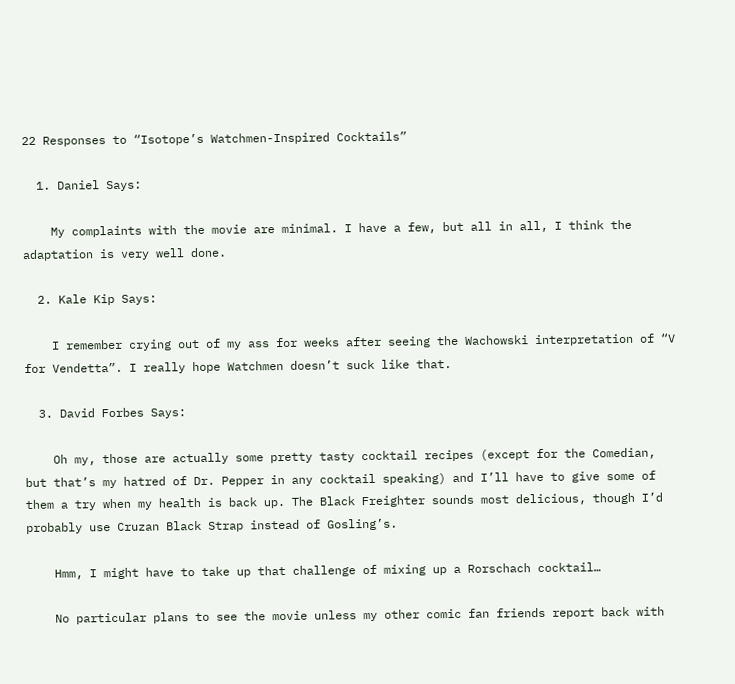22 Responses to “Isotope’s Watchmen-Inspired Cocktails”

  1. Daniel Says:

    My complaints with the movie are minimal. I have a few, but all in all, I think the adaptation is very well done.

  2. Kale Kip Says:

    I remember crying out of my ass for weeks after seeing the Wachowski interpretation of “V for Vendetta”. I really hope Watchmen doesn’t suck like that.

  3. David Forbes Says:

    Oh my, those are actually some pretty tasty cocktail recipes (except for the Comedian, but that’s my hatred of Dr. Pepper in any cocktail speaking) and I’ll have to give some of them a try when my health is back up. The Black Freighter sounds most delicious, though I’d probably use Cruzan Black Strap instead of Gosling’s.

    Hmm, I might have to take up that challenge of mixing up a Rorschach cocktail…

    No particular plans to see the movie unless my other comic fan friends report back with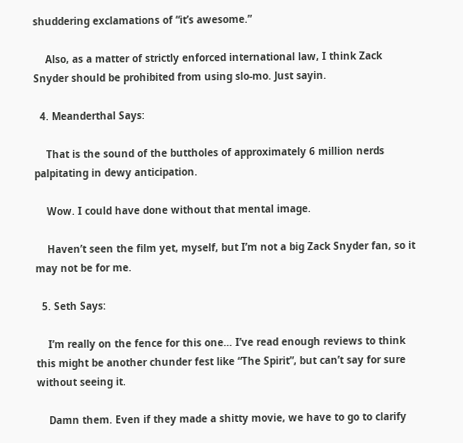shuddering exclamations of “it’s awesome.”

    Also, as a matter of strictly enforced international law, I think Zack Snyder should be prohibited from using slo-mo. Just sayin.

  4. Meanderthal Says:

    That is the sound of the buttholes of approximately 6 million nerds palpitating in dewy anticipation.

    Wow. I could have done without that mental image.

    Haven’t seen the film yet, myself, but I’m not a big Zack Snyder fan, so it may not be for me.

  5. Seth Says:

    I’m really on the fence for this one… I’ve read enough reviews to think this might be another chunder fest like “The Spirit”, but can’t say for sure without seeing it.

    Damn them. Even if they made a shitty movie, we have to go to clarify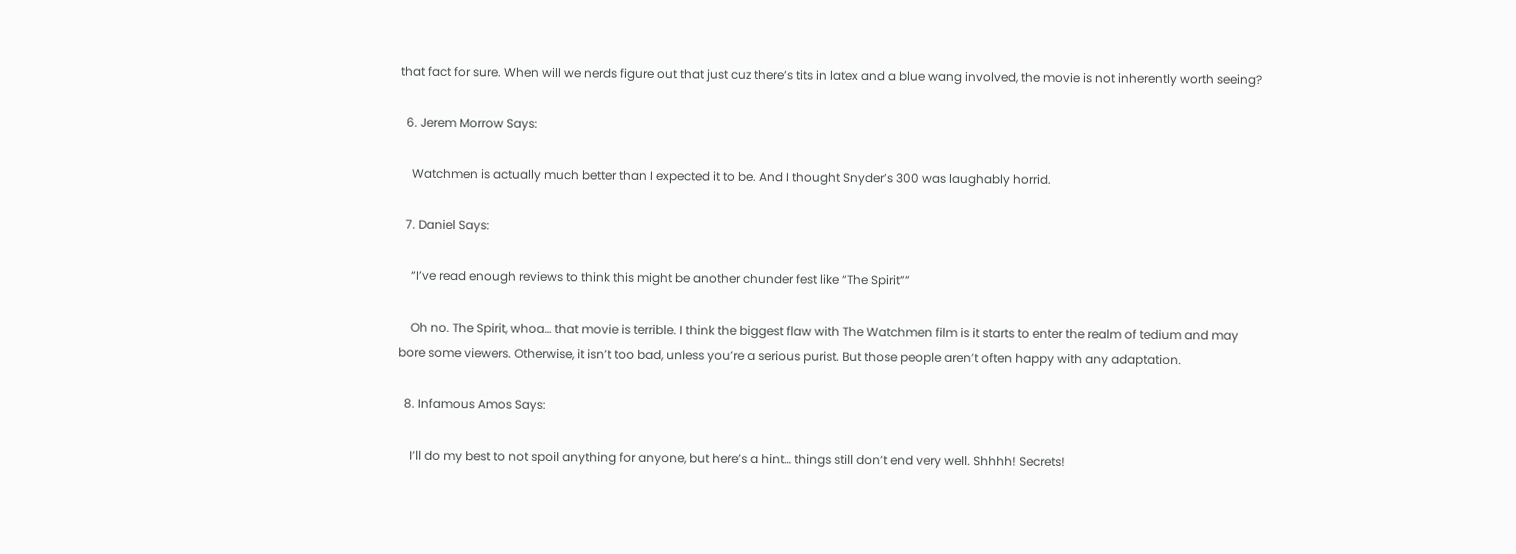that fact for sure. When will we nerds figure out that just cuz there’s tits in latex and a blue wang involved, the movie is not inherently worth seeing?

  6. Jerem Morrow Says:

    Watchmen is actually much better than I expected it to be. And I thought Snyder’s 300 was laughably horrid.

  7. Daniel Says:

    “I’ve read enough reviews to think this might be another chunder fest like “The Spirit””

    Oh no. The Spirit, whoa… that movie is terrible. I think the biggest flaw with The Watchmen film is it starts to enter the realm of tedium and may bore some viewers. Otherwise, it isn’t too bad, unless you’re a serious purist. But those people aren’t often happy with any adaptation.

  8. Infamous Amos Says:

    I’ll do my best to not spoil anything for anyone, but here’s a hint… things still don’t end very well. Shhhh! Secrets!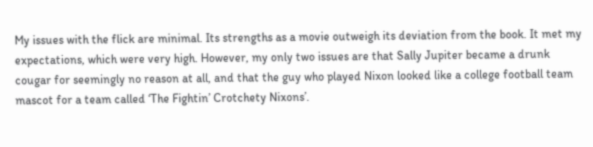My issues with the flick are minimal. Its strengths as a movie outweigh its deviation from the book. It met my expectations, which were very high. However, my only two issues are that Sally Jupiter became a drunk cougar for seemingly no reason at all, and that the guy who played Nixon looked like a college football team mascot for a team called ‘The Fightin’ Crotchety Nixons’.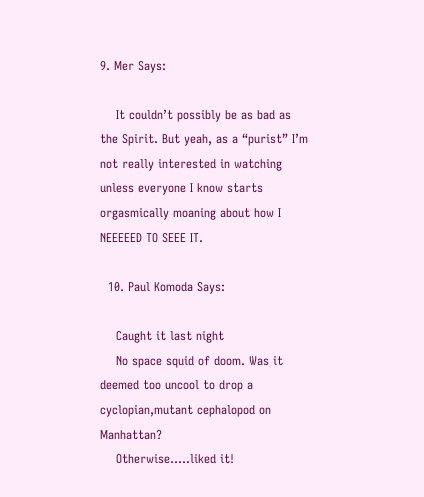9. Mer Says:

    It couldn’t possibly be as bad as the Spirit. But yeah, as a “purist” I’m not really interested in watching unless everyone I know starts orgasmically moaning about how I NEEEEED TO SEEE IT.

  10. Paul Komoda Says:

    Caught it last night
    No space squid of doom. Was it deemed too uncool to drop a cyclopian,mutant cephalopod on Manhattan?
    Otherwise…..liked it!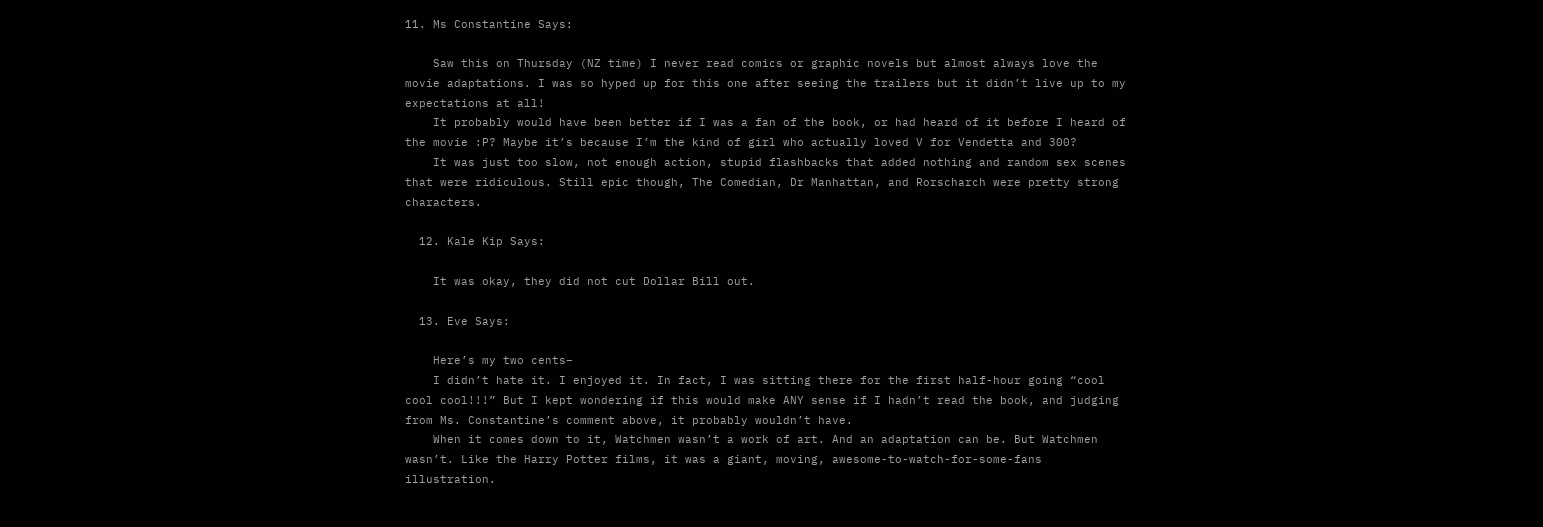11. Ms Constantine Says:

    Saw this on Thursday (NZ time) I never read comics or graphic novels but almost always love the movie adaptations. I was so hyped up for this one after seeing the trailers but it didn’t live up to my expectations at all!
    It probably would have been better if I was a fan of the book, or had heard of it before I heard of the movie :P? Maybe it’s because I’m the kind of girl who actually loved V for Vendetta and 300?
    It was just too slow, not enough action, stupid flashbacks that added nothing and random sex scenes that were ridiculous. Still epic though, The Comedian, Dr Manhattan, and Rorscharch were pretty strong characters.

  12. Kale Kip Says:

    It was okay, they did not cut Dollar Bill out.

  13. Eve Says:

    Here’s my two cents–
    I didn’t hate it. I enjoyed it. In fact, I was sitting there for the first half-hour going “cool cool cool!!!” But I kept wondering if this would make ANY sense if I hadn’t read the book, and judging from Ms. Constantine’s comment above, it probably wouldn’t have.
    When it comes down to it, Watchmen wasn’t a work of art. And an adaptation can be. But Watchmen wasn’t. Like the Harry Potter films, it was a giant, moving, awesome-to-watch-for-some-fans illustration.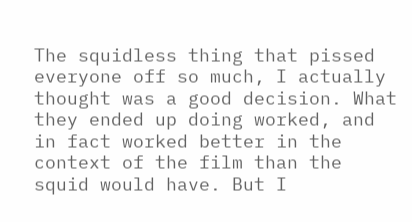The squidless thing that pissed everyone off so much, I actually thought was a good decision. What they ended up doing worked, and in fact worked better in the context of the film than the squid would have. But I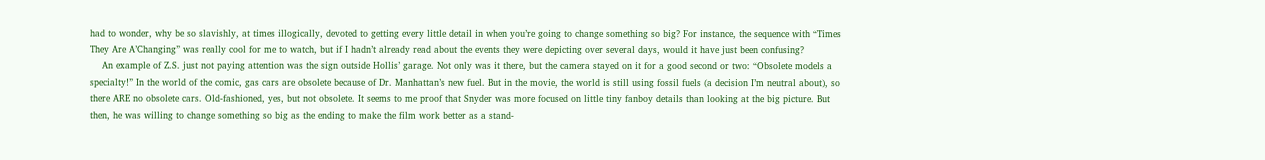had to wonder, why be so slavishly, at times illogically, devoted to getting every little detail in when you’re going to change something so big? For instance, the sequence with “Times They Are A’Changing” was really cool for me to watch, but if I hadn’t already read about the events they were depicting over several days, would it have just been confusing?
    An example of Z.S. just not paying attention was the sign outside Hollis’ garage. Not only was it there, but the camera stayed on it for a good second or two: “Obsolete models a specialty!” In the world of the comic, gas cars are obsolete because of Dr. Manhattan’s new fuel. But in the movie, the world is still using fossil fuels (a decision I’m neutral about), so there ARE no obsolete cars. Old-fashioned, yes, but not obsolete. It seems to me proof that Snyder was more focused on little tiny fanboy details than looking at the big picture. But then, he was willing to change something so big as the ending to make the film work better as a stand-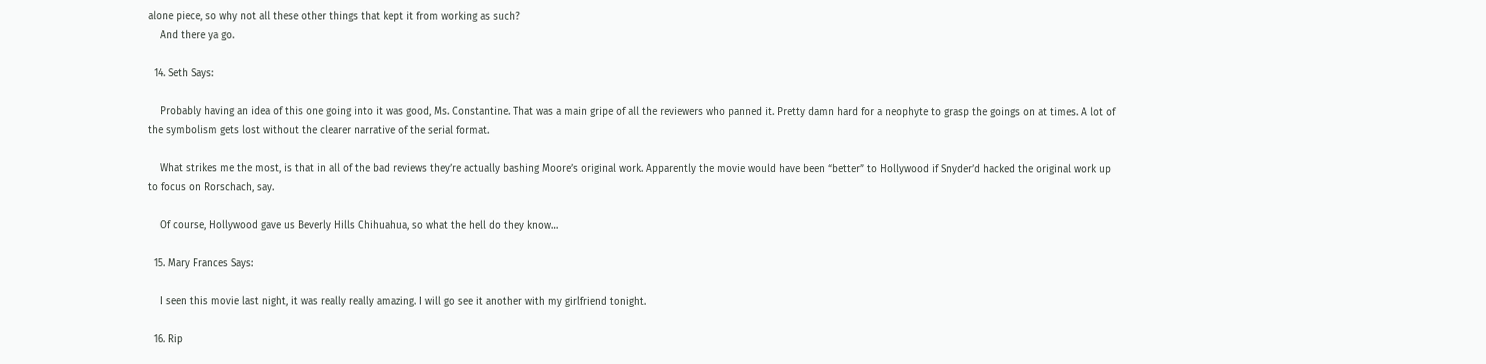alone piece, so why not all these other things that kept it from working as such?
    And there ya go.

  14. Seth Says:

    Probably having an idea of this one going into it was good, Ms. Constantine. That was a main gripe of all the reviewers who panned it. Pretty damn hard for a neophyte to grasp the goings on at times. A lot of the symbolism gets lost without the clearer narrative of the serial format.

    What strikes me the most, is that in all of the bad reviews they’re actually bashing Moore’s original work. Apparently the movie would have been “better” to Hollywood if Snyder’d hacked the original work up to focus on Rorschach, say.

    Of course, Hollywood gave us Beverly Hills Chihuahua, so what the hell do they know…

  15. Mary Frances Says:

    I seen this movie last night, it was really really amazing. I will go see it another with my girlfriend tonight.

  16. Rip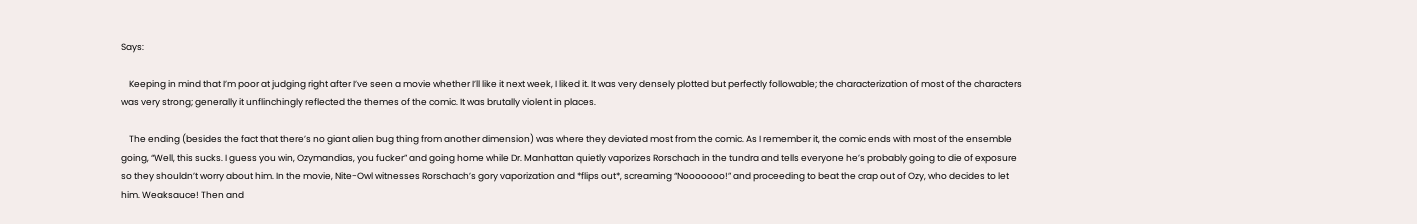Says:

    Keeping in mind that I’m poor at judging right after I’ve seen a movie whether I’ll like it next week, I liked it. It was very densely plotted but perfectly followable; the characterization of most of the characters was very strong; generally it unflinchingly reflected the themes of the comic. It was brutally violent in places.

    The ending (besides the fact that there’s no giant alien bug thing from another dimension) was where they deviated most from the comic. As I remember it, the comic ends with most of the ensemble going, “Well, this sucks. I guess you win, Ozymandias, you fucker” and going home while Dr. Manhattan quietly vaporizes Rorschach in the tundra and tells everyone he’s probably going to die of exposure so they shouldn’t worry about him. In the movie, Nite-Owl witnesses Rorschach’s gory vaporization and *flips out*, screaming “Nooooooo!” and proceeding to beat the crap out of Ozy, who decides to let him. Weaksauce! Then and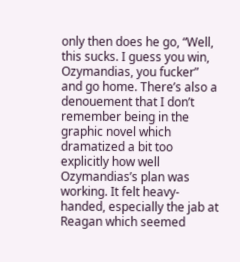only then does he go, “Well, this sucks. I guess you win, Ozymandias, you fucker” and go home. There’s also a denouement that I don’t remember being in the graphic novel which dramatized a bit too explicitly how well Ozymandias’s plan was working. It felt heavy-handed, especially the jab at Reagan which seemed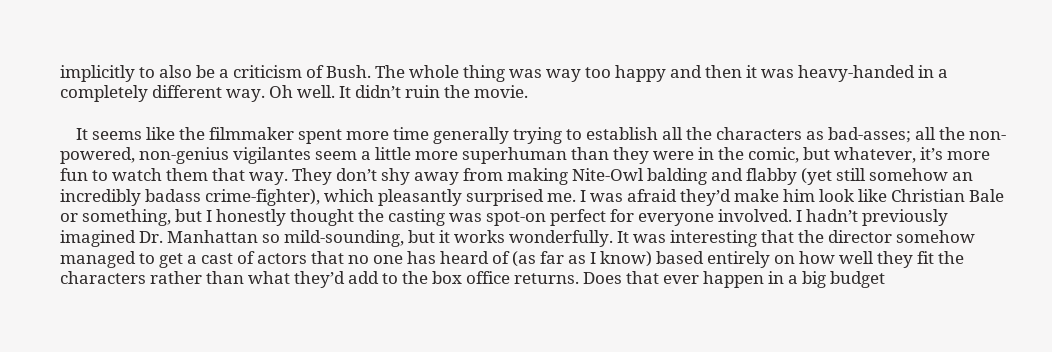implicitly to also be a criticism of Bush. The whole thing was way too happy and then it was heavy-handed in a completely different way. Oh well. It didn’t ruin the movie.

    It seems like the filmmaker spent more time generally trying to establish all the characters as bad-asses; all the non-powered, non-genius vigilantes seem a little more superhuman than they were in the comic, but whatever, it’s more fun to watch them that way. They don’t shy away from making Nite-Owl balding and flabby (yet still somehow an incredibly badass crime-fighter), which pleasantly surprised me. I was afraid they’d make him look like Christian Bale or something, but I honestly thought the casting was spot-on perfect for everyone involved. I hadn’t previously imagined Dr. Manhattan so mild-sounding, but it works wonderfully. It was interesting that the director somehow managed to get a cast of actors that no one has heard of (as far as I know) based entirely on how well they fit the characters rather than what they’d add to the box office returns. Does that ever happen in a big budget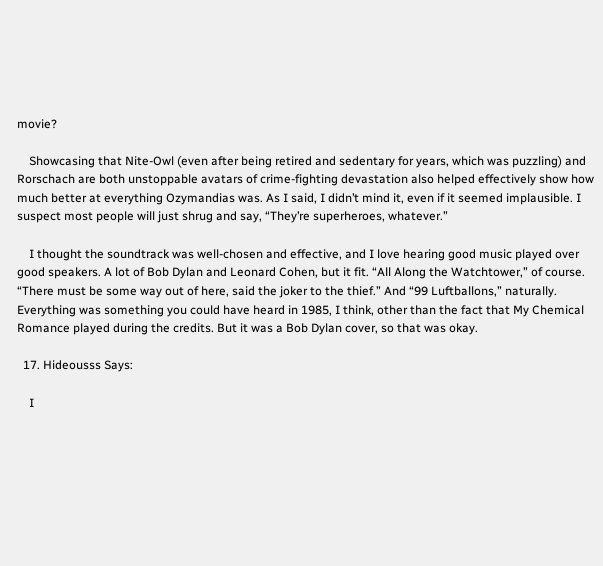movie?

    Showcasing that Nite-Owl (even after being retired and sedentary for years, which was puzzling) and Rorschach are both unstoppable avatars of crime-fighting devastation also helped effectively show how much better at everything Ozymandias was. As I said, I didn’t mind it, even if it seemed implausible. I suspect most people will just shrug and say, “They’re superheroes, whatever.”

    I thought the soundtrack was well-chosen and effective, and I love hearing good music played over good speakers. A lot of Bob Dylan and Leonard Cohen, but it fit. “All Along the Watchtower,” of course. “There must be some way out of here, said the joker to the thief.” And “99 Luftballons,” naturally. Everything was something you could have heard in 1985, I think, other than the fact that My Chemical Romance played during the credits. But it was a Bob Dylan cover, so that was okay.

  17. Hideousss Says:

    I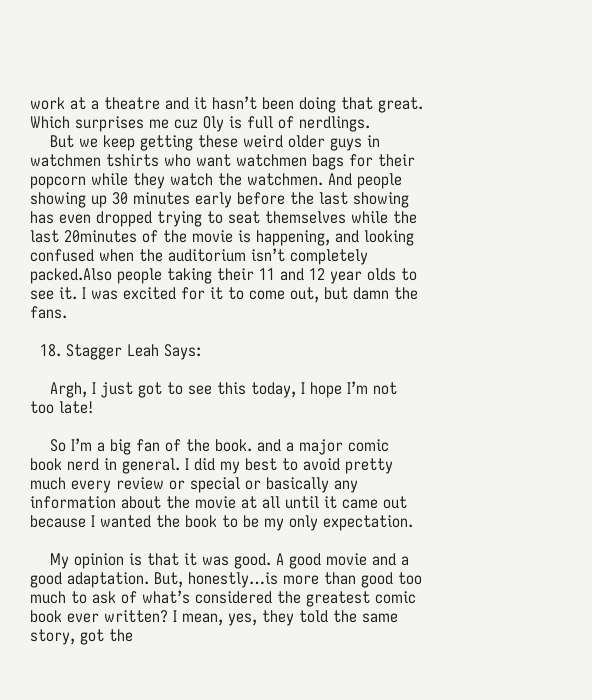work at a theatre and it hasn’t been doing that great. Which surprises me cuz Oly is full of nerdlings.
    But we keep getting these weird older guys in watchmen tshirts who want watchmen bags for their popcorn while they watch the watchmen. And people showing up 30 minutes early before the last showing has even dropped trying to seat themselves while the last 20minutes of the movie is happening, and looking confused when the auditorium isn’t completely packed.Also people taking their 11 and 12 year olds to see it. I was excited for it to come out, but damn the fans.

  18. Stagger Leah Says:

    Argh, I just got to see this today, I hope I’m not too late!

    So I’m a big fan of the book. and a major comic book nerd in general. I did my best to avoid pretty much every review or special or basically any information about the movie at all until it came out because I wanted the book to be my only expectation.

    My opinion is that it was good. A good movie and a good adaptation. But, honestly…is more than good too much to ask of what’s considered the greatest comic book ever written? I mean, yes, they told the same story, got the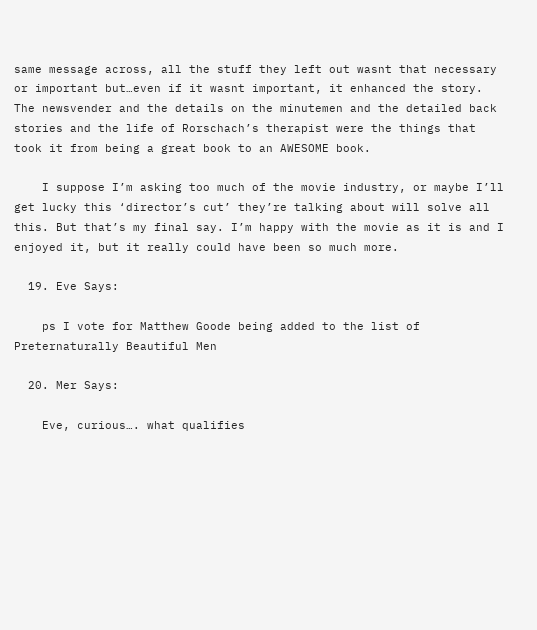same message across, all the stuff they left out wasnt that necessary or important but…even if it wasnt important, it enhanced the story. The newsvender and the details on the minutemen and the detailed back stories and the life of Rorschach’s therapist were the things that took it from being a great book to an AWESOME book.

    I suppose I’m asking too much of the movie industry, or maybe I’ll get lucky this ‘director’s cut’ they’re talking about will solve all this. But that’s my final say. I’m happy with the movie as it is and I enjoyed it, but it really could have been so much more.

  19. Eve Says:

    ps I vote for Matthew Goode being added to the list of Preternaturally Beautiful Men

  20. Mer Says:

    Eve, curious…. what qualifies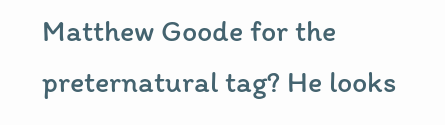Matthew Goode for the preternatural tag? He looks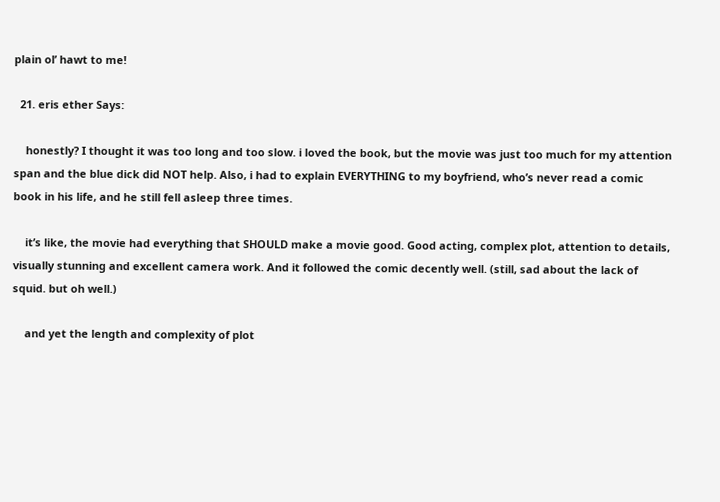plain ol’ hawt to me!

  21. eris ether Says:

    honestly? I thought it was too long and too slow. i loved the book, but the movie was just too much for my attention span and the blue dick did NOT help. Also, i had to explain EVERYTHING to my boyfriend, who’s never read a comic book in his life, and he still fell asleep three times.

    it’s like, the movie had everything that SHOULD make a movie good. Good acting, complex plot, attention to details, visually stunning and excellent camera work. And it followed the comic decently well. (still, sad about the lack of squid. but oh well.)

    and yet the length and complexity of plot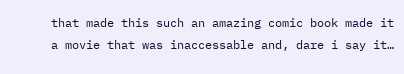that made this such an amazing comic book made it a movie that was inaccessable and, dare i say it…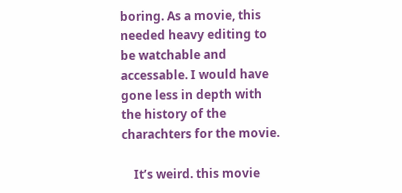boring. As a movie, this needed heavy editing to be watchable and accessable. I would have gone less in depth with the history of the charachters for the movie.

    It’s weird. this movie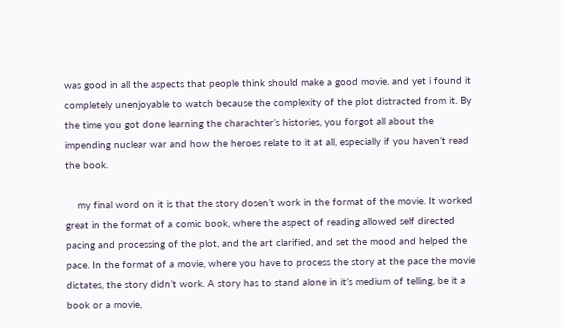was good in all the aspects that people think should make a good movie. and yet i found it completely unenjoyable to watch because the complexity of the plot distracted from it. By the time you got done learning the charachter’s histories, you forgot all about the impending nuclear war and how the heroes relate to it at all, especially if you haven’t read the book.

    my final word on it is that the story dosen’t work in the format of the movie. It worked great in the format of a comic book, where the aspect of reading allowed self directed pacing and processing of the plot, and the art clarified, and set the mood and helped the pace. In the format of a movie, where you have to process the story at the pace the movie dictates, the story didn’t work. A story has to stand alone in it’s medium of telling, be it a book or a movie,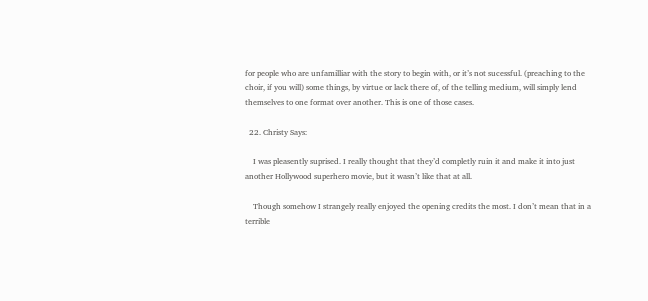for people who are unfamilliar with the story to begin with, or it’s not sucessful. (preaching to the choir, if you will) some things, by virtue or lack there of, of the telling medium, will simply lend themselves to one format over another. This is one of those cases.

  22. Christy Says:

    I was pleasently suprised. I really thought that they’d completly ruin it and make it into just another Hollywood superhero movie, but it wasn’t like that at all.

    Though somehow I strangely really enjoyed the opening credits the most. I don’t mean that in a terrible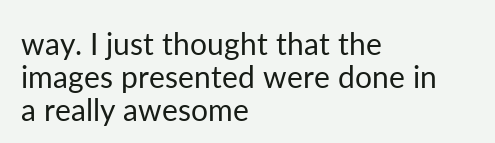way. I just thought that the images presented were done in a really awesome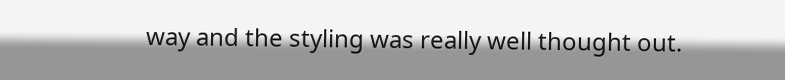way and the styling was really well thought out.